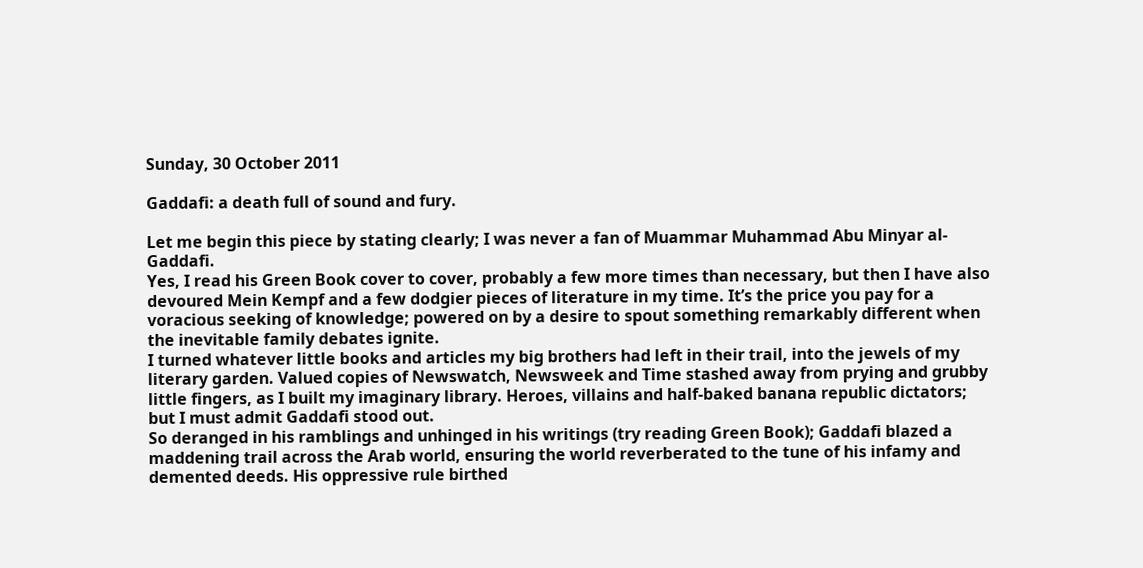Sunday, 30 October 2011

Gaddafi: a death full of sound and fury.

Let me begin this piece by stating clearly; I was never a fan of Muammar Muhammad Abu Minyar al-Gaddafi.
Yes, I read his Green Book cover to cover, probably a few more times than necessary, but then I have also devoured Mein Kempf and a few dodgier pieces of literature in my time. It’s the price you pay for a voracious seeking of knowledge; powered on by a desire to spout something remarkably different when the inevitable family debates ignite.
I turned whatever little books and articles my big brothers had left in their trail, into the jewels of my literary garden. Valued copies of Newswatch, Newsweek and Time stashed away from prying and grubby little fingers, as I built my imaginary library. Heroes, villains and half-baked banana republic dictators; but I must admit Gaddafi stood out.
So deranged in his ramblings and unhinged in his writings (try reading Green Book); Gaddafi blazed a maddening trail across the Arab world, ensuring the world reverberated to the tune of his infamy and demented deeds. His oppressive rule birthed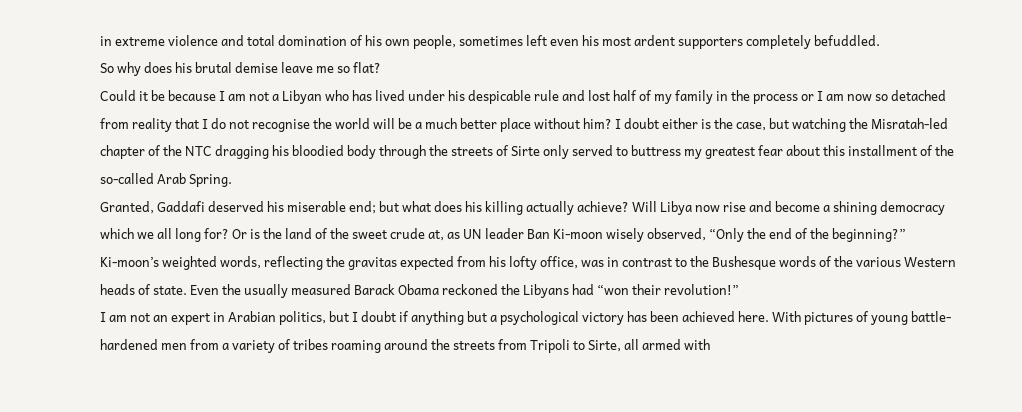in extreme violence and total domination of his own people, sometimes left even his most ardent supporters completely befuddled.
So why does his brutal demise leave me so flat?
Could it be because I am not a Libyan who has lived under his despicable rule and lost half of my family in the process or I am now so detached from reality that I do not recognise the world will be a much better place without him? I doubt either is the case, but watching the Misratah-led chapter of the NTC dragging his bloodied body through the streets of Sirte only served to buttress my greatest fear about this installment of the so-called Arab Spring.
Granted, Gaddafi deserved his miserable end; but what does his killing actually achieve? Will Libya now rise and become a shining democracy which we all long for? Or is the land of the sweet crude at, as UN leader Ban Ki-moon wisely observed, “Only the end of the beginning?”
Ki-moon’s weighted words, reflecting the gravitas expected from his lofty office, was in contrast to the Bushesque words of the various Western heads of state. Even the usually measured Barack Obama reckoned the Libyans had “won their revolution!”
I am not an expert in Arabian politics, but I doubt if anything but a psychological victory has been achieved here. With pictures of young battle-hardened men from a variety of tribes roaming around the streets from Tripoli to Sirte, all armed with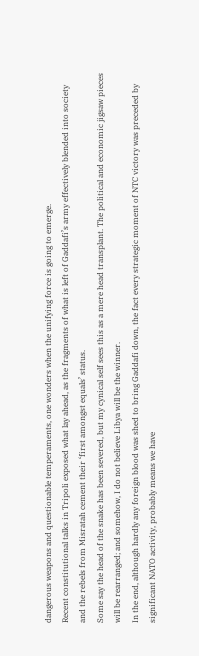dangerous weapons and questionable temperaments, one wonders when the unifying force is going to emerge.
Recent constitutional talks in Tripoli exposed what lay ahead, as the fragments of what is left of Gaddafi’s army effectively blended into society and the rebels from Misratah cement their ‘first amongst equals’ status.
Some say the head of the snake has been severed, but my cynical self sees this as a mere head transplant. The political and economic jigsaw pieces will be rearranged; and somehow, I do not believe Libya will be the winner.
In the end, although hardly any foreign blood was shed to bring Gaddafi down, the fact every strategic moment of NTC victory was preceded by significant NATO activity, probably means we have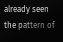already seen the pattern of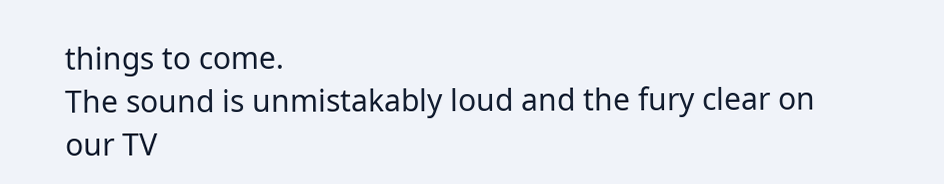things to come.
The sound is unmistakably loud and the fury clear on our TV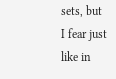sets, but I fear just like in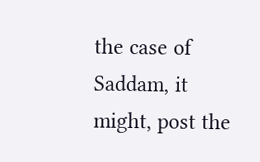the case of Saddam, it might, post the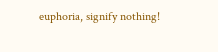euphoria, signify nothing!